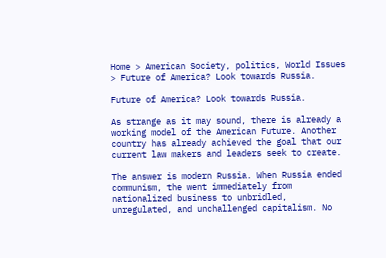Home > American Society, politics, World Issues > Future of America? Look towards Russia.

Future of America? Look towards Russia.

As strange as it may sound, there is already a working model of the American Future. Another country has already achieved the goal that our current law makers and leaders seek to create.

The answer is modern Russia. When Russia ended communism, the went immediately from nationalized business to unbridled, unregulated, and unchallenged capitalism. No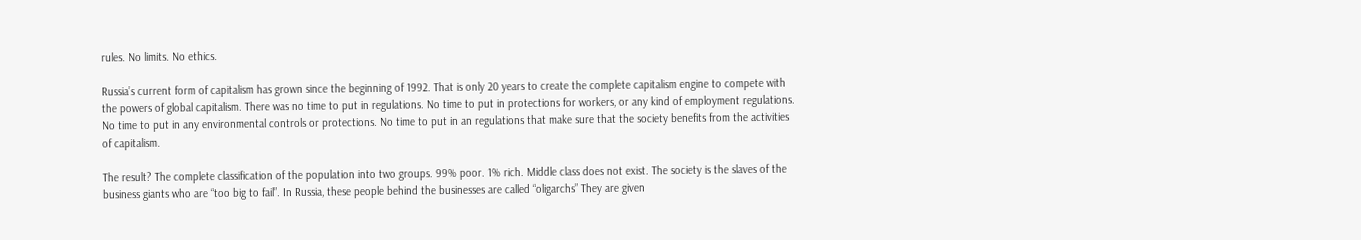rules. No limits. No ethics.

Russia’s current form of capitalism has grown since the beginning of 1992. That is only 20 years to create the complete capitalism engine to compete with the powers of global capitalism. There was no time to put in regulations. No time to put in protections for workers, or any kind of employment regulations. No time to put in any environmental controls or protections. No time to put in an regulations that make sure that the society benefits from the activities of capitalism.

The result? The complete classification of the population into two groups. 99% poor. 1% rich. Middle class does not exist. The society is the slaves of the business giants who are “too big to fail”. In Russia, these people behind the businesses are called “oligarchs” They are given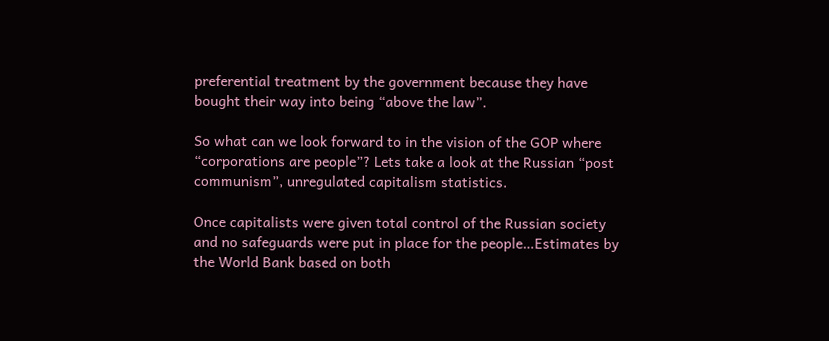preferential treatment by the government because they have bought their way into being “above the law”.

So what can we look forward to in the vision of the GOP where “corporations are people”? Lets take a look at the Russian “post communism”, unregulated capitalism statistics.

Once capitalists were given total control of the Russian society and no safeguards were put in place for the people…Estimates by the World Bank based on both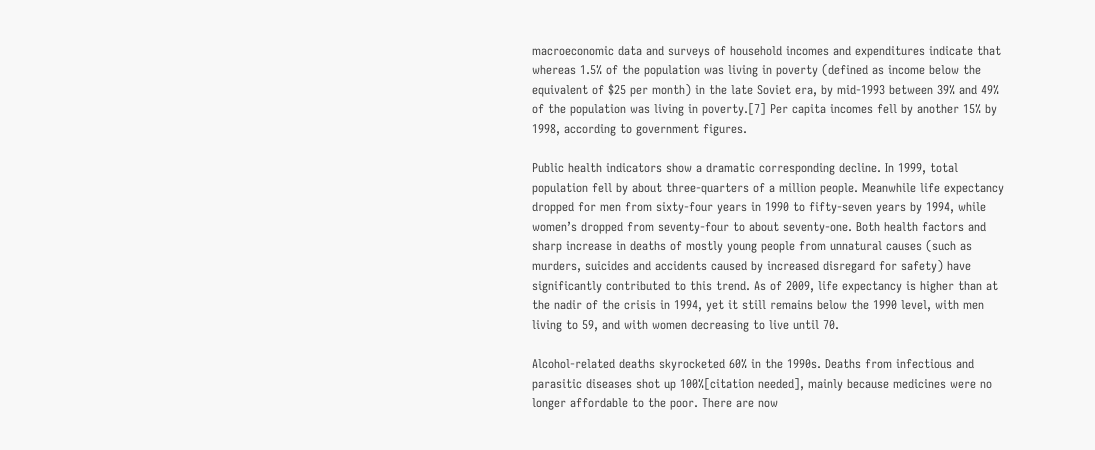macroeconomic data and surveys of household incomes and expenditures indicate that whereas 1.5% of the population was living in poverty (defined as income below the equivalent of $25 per month) in the late Soviet era, by mid-1993 between 39% and 49% of the population was living in poverty.[7] Per capita incomes fell by another 15% by 1998, according to government figures.

Public health indicators show a dramatic corresponding decline. In 1999, total population fell by about three-quarters of a million people. Meanwhile life expectancy dropped for men from sixty-four years in 1990 to fifty-seven years by 1994, while women’s dropped from seventy-four to about seventy-one. Both health factors and sharp increase in deaths of mostly young people from unnatural causes (such as murders, suicides and accidents caused by increased disregard for safety) have significantly contributed to this trend. As of 2009, life expectancy is higher than at the nadir of the crisis in 1994, yet it still remains below the 1990 level, with men living to 59, and with women decreasing to live until 70.

Alcohol-related deaths skyrocketed 60% in the 1990s. Deaths from infectious and parasitic diseases shot up 100%[citation needed], mainly because medicines were no longer affordable to the poor. There are now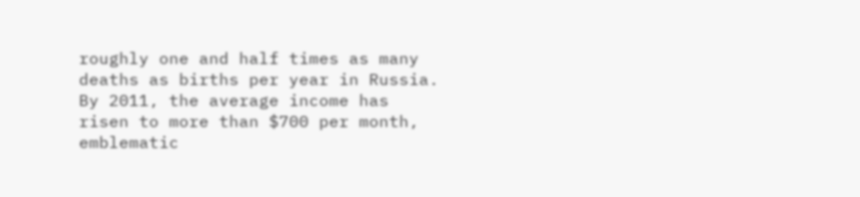roughly one and half times as many deaths as births per year in Russia. By 2011, the average income has risen to more than $700 per month, emblematic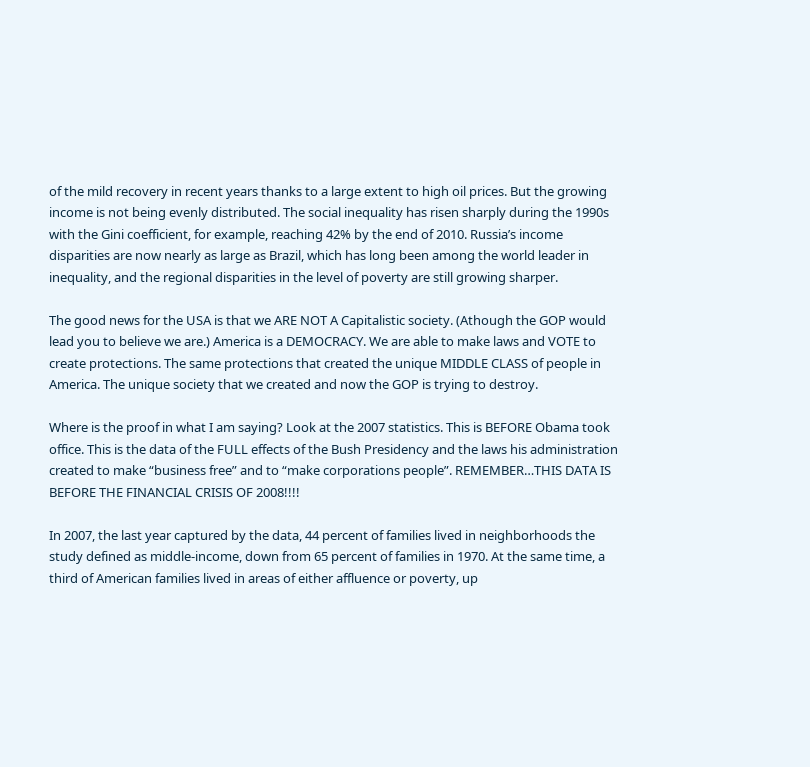of the mild recovery in recent years thanks to a large extent to high oil prices. But the growing income is not being evenly distributed. The social inequality has risen sharply during the 1990s with the Gini coefficient, for example, reaching 42% by the end of 2010. Russia’s income disparities are now nearly as large as Brazil, which has long been among the world leader in inequality, and the regional disparities in the level of poverty are still growing sharper.

The good news for the USA is that we ARE NOT A Capitalistic society. (Athough the GOP would lead you to believe we are.) America is a DEMOCRACY. We are able to make laws and VOTE to create protections. The same protections that created the unique MIDDLE CLASS of people in America. The unique society that we created and now the GOP is trying to destroy.

Where is the proof in what I am saying? Look at the 2007 statistics. This is BEFORE Obama took office. This is the data of the FULL effects of the Bush Presidency and the laws his administration created to make “business free” and to “make corporations people”. REMEMBER…THIS DATA IS BEFORE THE FINANCIAL CRISIS OF 2008!!!!

In 2007, the last year captured by the data, 44 percent of families lived in neighborhoods the study defined as middle-income, down from 65 percent of families in 1970. At the same time, a third of American families lived in areas of either affluence or poverty, up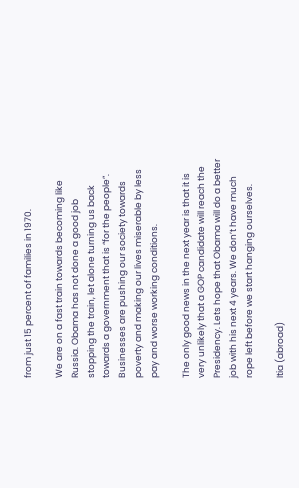from just 15 percent of families in 1970.

We are on a fast train towards becoming like Russia. Obama has not done a good job stopping the train, let alone turning us back towards a government that is “for the people”. Businesses are pushing our society towards poverty and making our lives miserable by less pay and worse working conditions.

The only good news in the next year is that it is very unlikely that a GOP candidate will reach the Presidency. Lets hope that Obama will do a better job with his next 4 years. We don’t have much rope left before we start hanging ourselves.

Itia (abroad)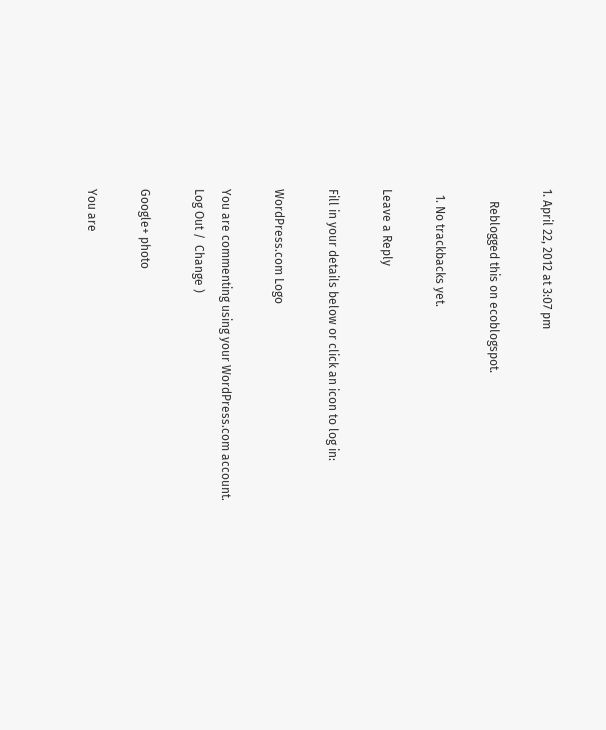1. April 22, 2012 at 3:07 pm

    Reblogged this on ecoblogspot.

  1. No trackbacks yet.

Leave a Reply

Fill in your details below or click an icon to log in:

WordPress.com Logo

You are commenting using your WordPress.com account. Log Out /  Change )

Google+ photo

You are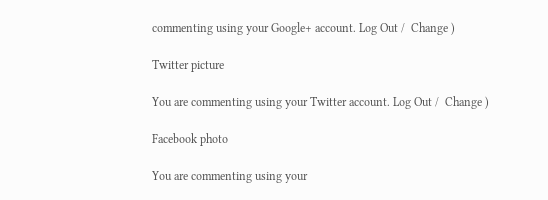commenting using your Google+ account. Log Out /  Change )

Twitter picture

You are commenting using your Twitter account. Log Out /  Change )

Facebook photo

You are commenting using your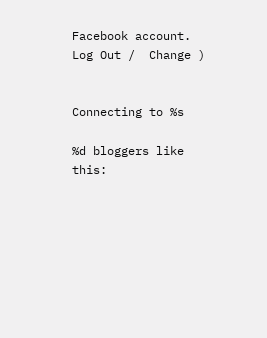Facebook account. Log Out /  Change )


Connecting to %s

%d bloggers like this: